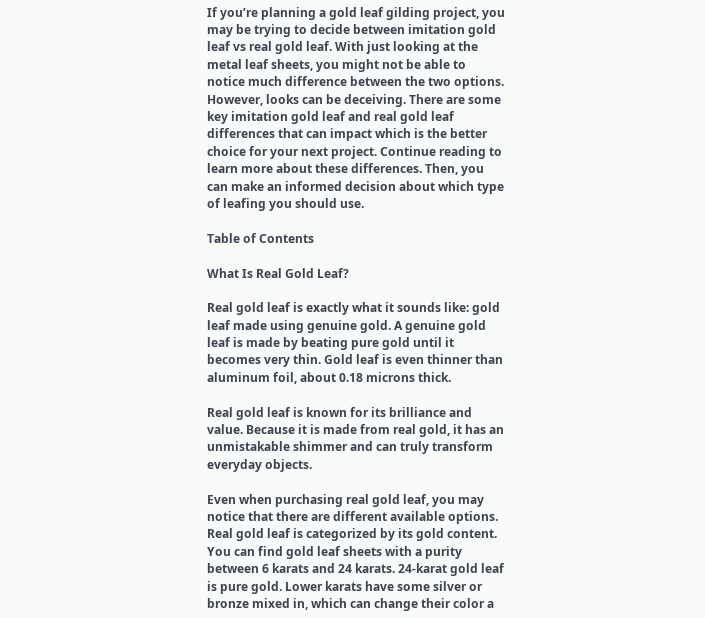If you’re planning a gold leaf gilding project, you may be trying to decide between imitation gold leaf vs real gold leaf. With just looking at the metal leaf sheets, you might not be able to notice much difference between the two options. However, looks can be deceiving. There are some key imitation gold leaf and real gold leaf differences that can impact which is the better choice for your next project. Continue reading to learn more about these differences. Then, you can make an informed decision about which type of leafing you should use.

Table of Contents

What Is Real Gold Leaf?

Real gold leaf is exactly what it sounds like: gold leaf made using genuine gold. A genuine gold leaf is made by beating pure gold until it becomes very thin. Gold leaf is even thinner than aluminum foil, about 0.18 microns thick.

Real gold leaf is known for its brilliance and value. Because it is made from real gold, it has an unmistakable shimmer and can truly transform everyday objects.

Even when purchasing real gold leaf, you may notice that there are different available options. Real gold leaf is categorized by its gold content. You can find gold leaf sheets with a purity between 6 karats and 24 karats. 24-karat gold leaf is pure gold. Lower karats have some silver or bronze mixed in, which can change their color a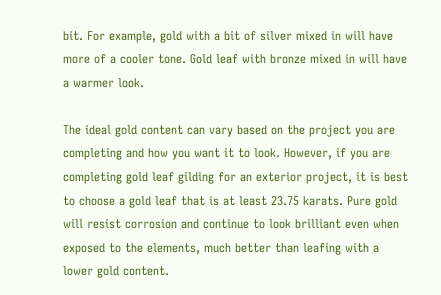bit. For example, gold with a bit of silver mixed in will have more of a cooler tone. Gold leaf with bronze mixed in will have a warmer look.

The ideal gold content can vary based on the project you are completing and how you want it to look. However, if you are completing gold leaf gilding for an exterior project, it is best to choose a gold leaf that is at least 23.75 karats. Pure gold will resist corrosion and continue to look brilliant even when exposed to the elements, much better than leafing with a lower gold content.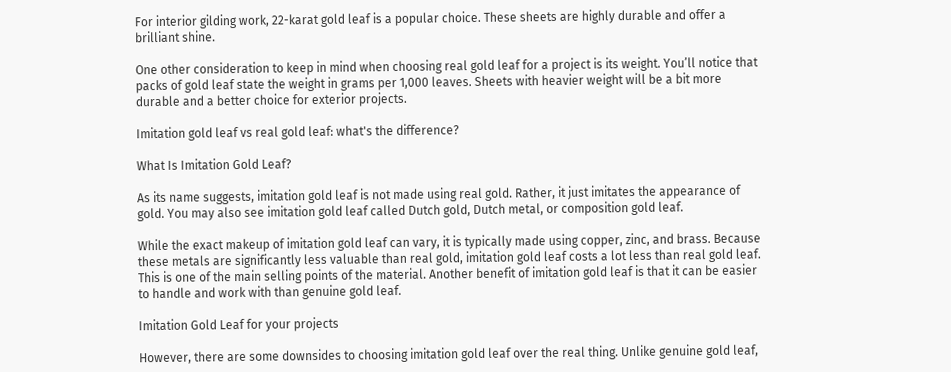For interior gilding work, 22-karat gold leaf is a popular choice. These sheets are highly durable and offer a brilliant shine.

One other consideration to keep in mind when choosing real gold leaf for a project is its weight. You’ll notice that packs of gold leaf state the weight in grams per 1,000 leaves. Sheets with heavier weight will be a bit more durable and a better choice for exterior projects.

Imitation gold leaf vs real gold leaf: what's the difference?

What Is Imitation Gold Leaf?

As its name suggests, imitation gold leaf is not made using real gold. Rather, it just imitates the appearance of gold. You may also see imitation gold leaf called Dutch gold, Dutch metal, or composition gold leaf.

While the exact makeup of imitation gold leaf can vary, it is typically made using copper, zinc, and brass. Because these metals are significantly less valuable than real gold, imitation gold leaf costs a lot less than real gold leaf. This is one of the main selling points of the material. Another benefit of imitation gold leaf is that it can be easier to handle and work with than genuine gold leaf.

Imitation Gold Leaf for your projects

However, there are some downsides to choosing imitation gold leaf over the real thing. Unlike genuine gold leaf,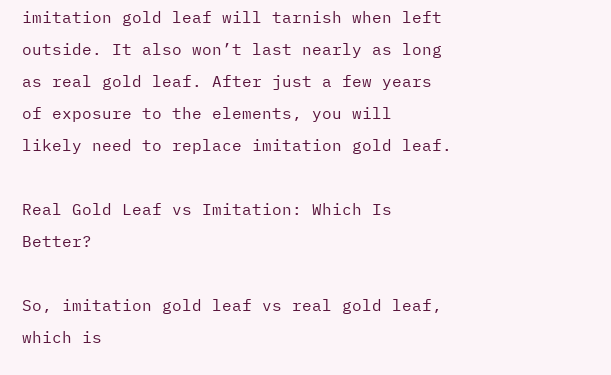imitation gold leaf will tarnish when left outside. It also won’t last nearly as long as real gold leaf. After just a few years of exposure to the elements, you will likely need to replace imitation gold leaf.

Real Gold Leaf vs Imitation: Which Is Better?

So, imitation gold leaf vs real gold leaf, which is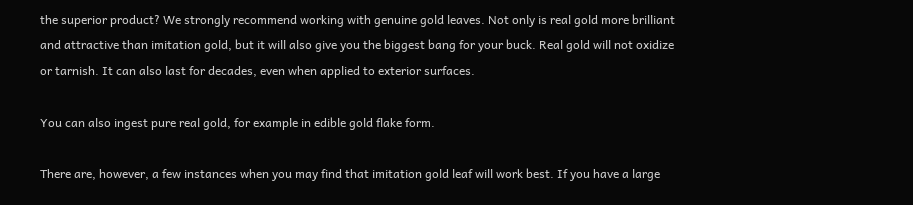the superior product? We strongly recommend working with genuine gold leaves. Not only is real gold more brilliant and attractive than imitation gold, but it will also give you the biggest bang for your buck. Real gold will not oxidize or tarnish. It can also last for decades, even when applied to exterior surfaces.

You can also ingest pure real gold, for example in edible gold flake form.

There are, however, a few instances when you may find that imitation gold leaf will work best. If you have a large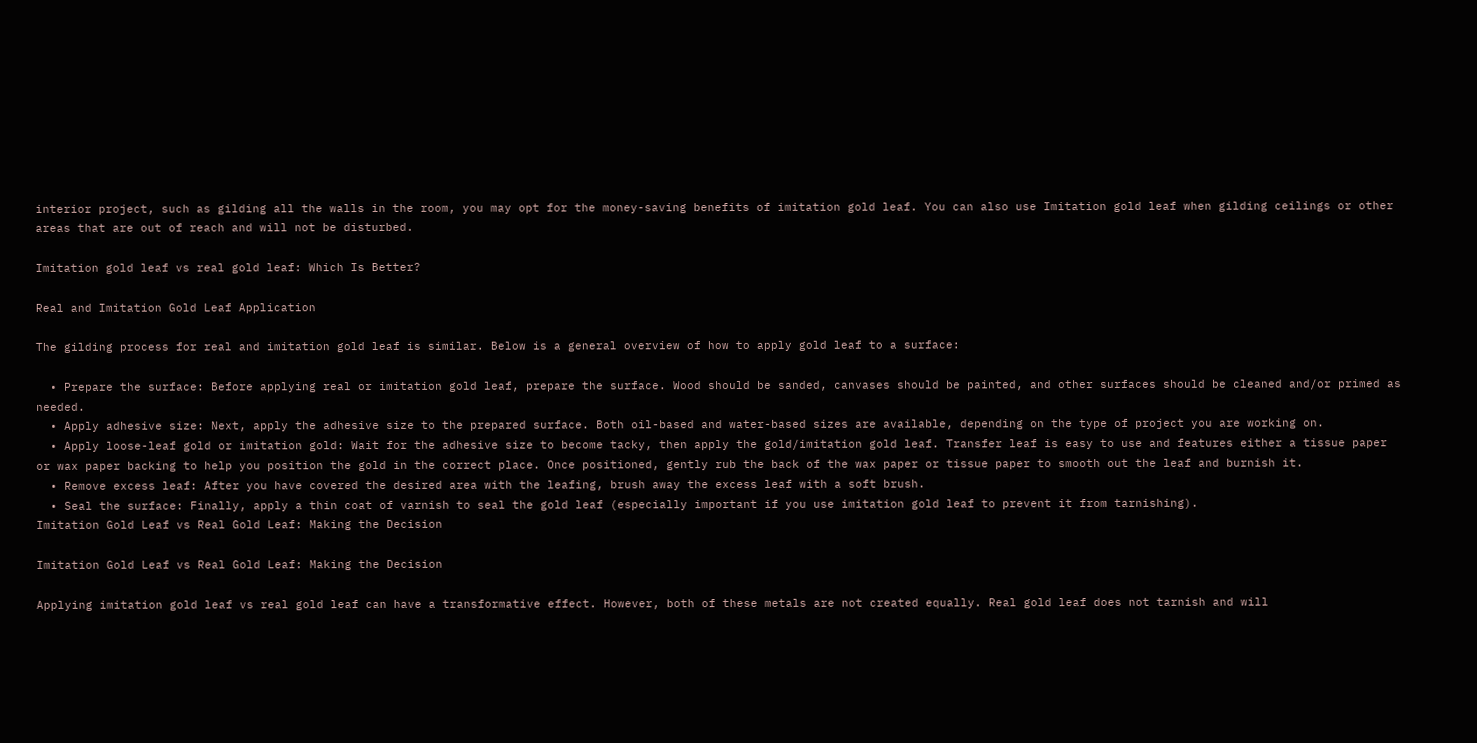interior project, such as gilding all the walls in the room, you may opt for the money-saving benefits of imitation gold leaf. You can also use Imitation gold leaf when gilding ceilings or other areas that are out of reach and will not be disturbed.

Imitation gold leaf vs real gold leaf: Which Is Better?

Real and Imitation Gold Leaf Application

The gilding process for real and imitation gold leaf is similar. Below is a general overview of how to apply gold leaf to a surface:

  • Prepare the surface: Before applying real or imitation gold leaf, prepare the surface. Wood should be sanded, canvases should be painted, and other surfaces should be cleaned and/or primed as needed.
  • Apply adhesive size: Next, apply the adhesive size to the prepared surface. Both oil-based and water-based sizes are available, depending on the type of project you are working on.
  • Apply loose-leaf gold or imitation gold: Wait for the adhesive size to become tacky, then apply the gold/imitation gold leaf. Transfer leaf is easy to use and features either a tissue paper or wax paper backing to help you position the gold in the correct place. Once positioned, gently rub the back of the wax paper or tissue paper to smooth out the leaf and burnish it.
  • Remove excess leaf: After you have covered the desired area with the leafing, brush away the excess leaf with a soft brush.
  • Seal the surface: Finally, apply a thin coat of varnish to seal the gold leaf (especially important if you use imitation gold leaf to prevent it from tarnishing).
Imitation Gold Leaf vs Real Gold Leaf: Making the Decision

Imitation Gold Leaf vs Real Gold Leaf: Making the Decision

Applying imitation gold leaf vs real gold leaf can have a transformative effect. However, both of these metals are not created equally. Real gold leaf does not tarnish and will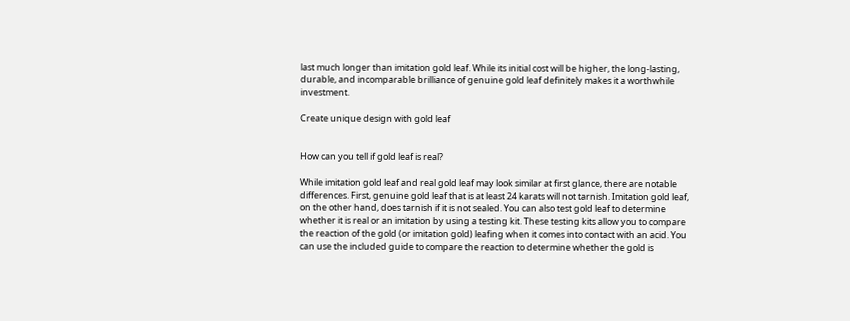last much longer than imitation gold leaf. While its initial cost will be higher, the long-lasting, durable, and incomparable brilliance of genuine gold leaf definitely makes it a worthwhile investment.

Create unique design with gold leaf


How can you tell if gold leaf is real?

While imitation gold leaf and real gold leaf may look similar at first glance, there are notable differences. First, genuine gold leaf that is at least 24 karats will not tarnish. Imitation gold leaf, on the other hand, does tarnish if it is not sealed. You can also test gold leaf to determine whether it is real or an imitation by using a testing kit. These testing kits allow you to compare the reaction of the gold (or imitation gold) leafing when it comes into contact with an acid. You can use the included guide to compare the reaction to determine whether the gold is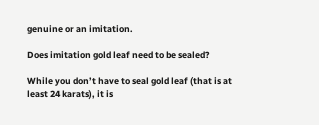genuine or an imitation.

Does imitation gold leaf need to be sealed?

While you don’t have to seal gold leaf (that is at least 24 karats), it is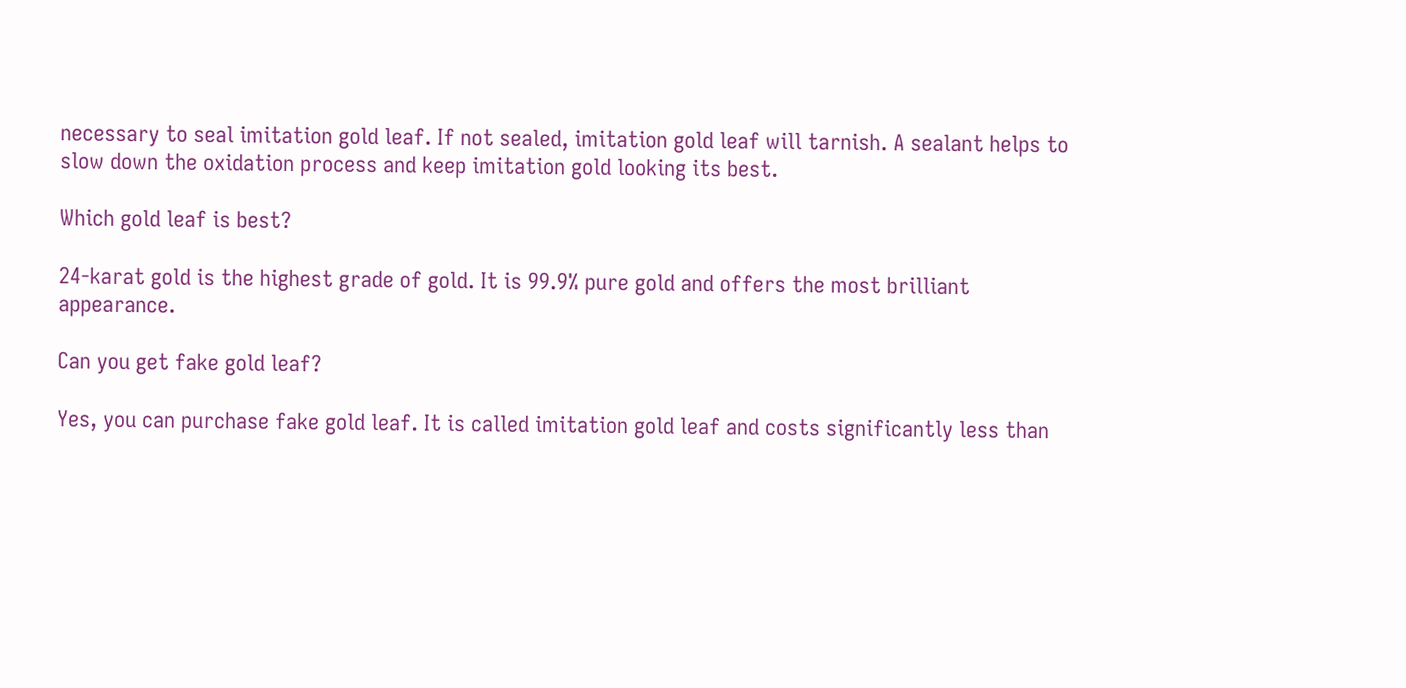necessary to seal imitation gold leaf. If not sealed, imitation gold leaf will tarnish. A sealant helps to slow down the oxidation process and keep imitation gold looking its best.

Which gold leaf is best?

24-karat gold is the highest grade of gold. It is 99.9% pure gold and offers the most brilliant appearance.

Can you get fake gold leaf?

Yes, you can purchase fake gold leaf. It is called imitation gold leaf and costs significantly less than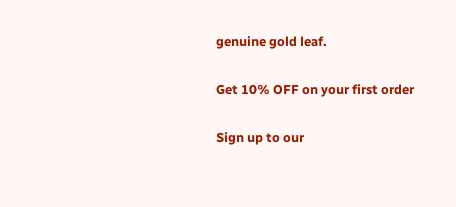genuine gold leaf.

Get 10% OFF on your first order

Sign up to our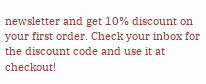newsletter and get 10% discount on your first order. Check your inbox for the discount code and use it at checkout!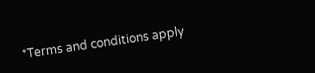*Terms and conditions apply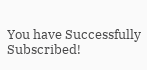You have Successfully Subscribed!